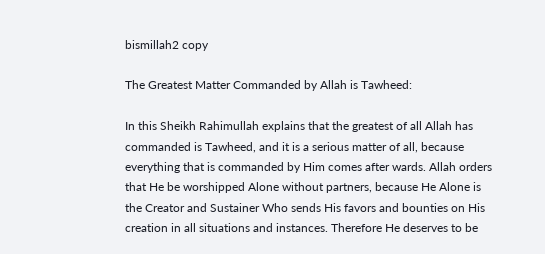bismillah2 copy

The Greatest Matter Commanded by Allah is Tawheed:

In this Sheikh Rahimullah explains that the greatest of all Allah has commanded is Tawheed, and it is a serious matter of all, because everything that is commanded by Him comes after wards. Allah orders that He be worshipped Alone without partners, because He Alone is the Creator and Sustainer Who sends His favors and bounties on His creation in all situations and instances. Therefore He deserves to be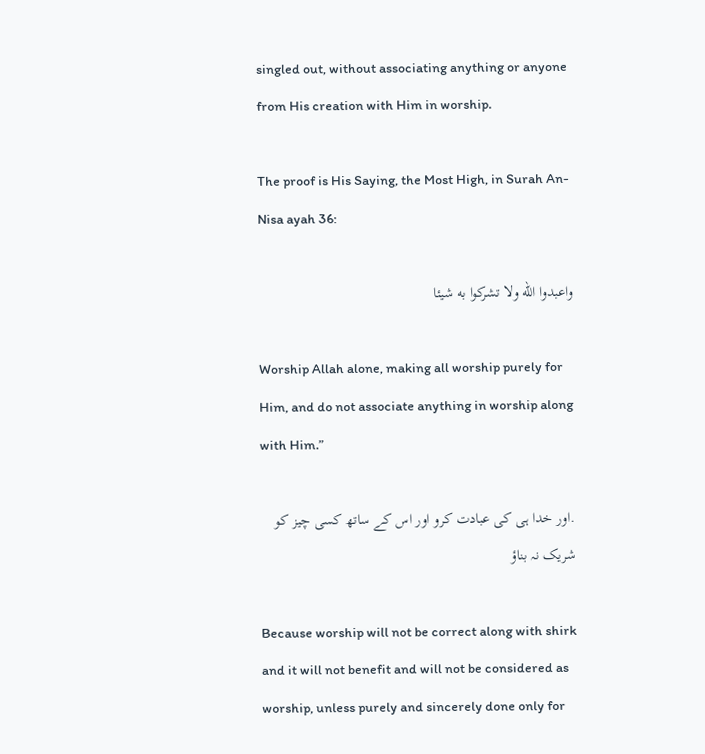singled out, without associating anything or anyone from His creation with Him in worship.

The proof is His Saying, the Most High, in Surah An-Nisa ayah 36:

واعبدوا الله ولا تشركوا به شيئا

Worship Allah alone, making all worship purely for Him, and do not associate anything in worship along with Him.”

.اور خدا ہی کی عبادت کرو اور اس کے ساتھ کسی چیز کو شریک نہ بناؤ

Because worship will not be correct along with shirk and it will not benefit and will not be considered as worship, unless purely and sincerely done only for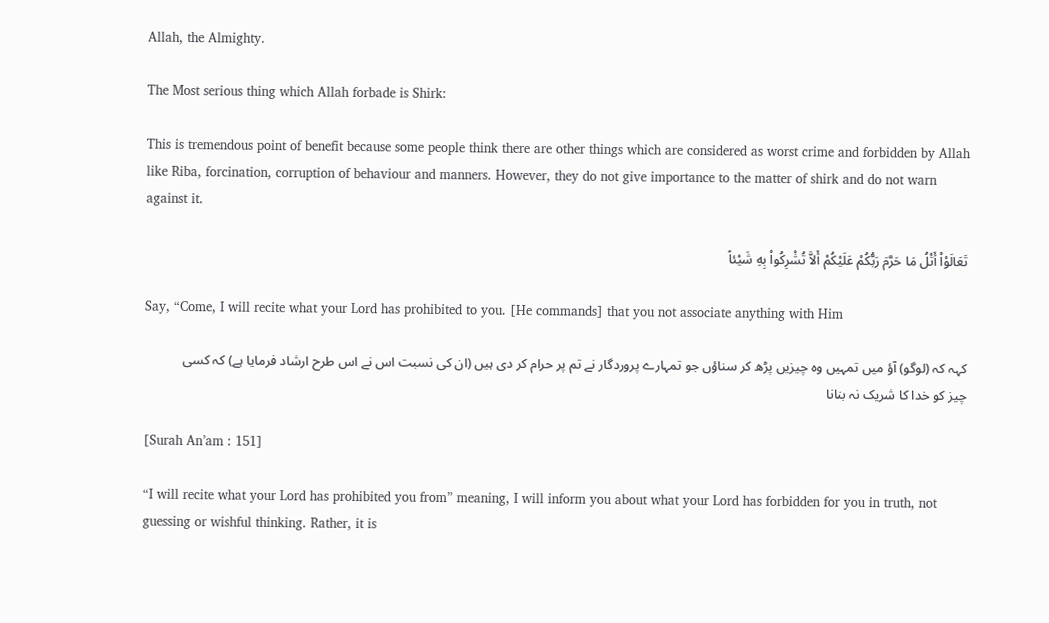Allah, the Almighty.

The Most serious thing which Allah forbade is Shirk:

This is tremendous point of benefit because some people think there are other things which are considered as worst crime and forbidden by Allah like Riba, forcination, corruption of behaviour and manners. However, they do not give importance to the matter of shirk and do not warn against it.

تَعَالَوْاْ أَتْلُ مَا حَرَّمَ رَبُّكُمْ عَلَيْكُمْ أَلاَّ تُشْرِكُواْ بِهِ شَيْئاً

Say, “Come, I will recite what your Lord has prohibited to you. [He commands] that you not associate anything with Him

کہہ کہ (لوگو) آؤ میں تمہیں وہ چیزیں پڑھ کر سناؤں جو تمہارے پروردگار نے تم پر حرام کر دی ہیں (ان کی نسبت اس نے اس طرح ارشاد فرمایا ہے) کہ کسی چیز کو خدا کا شریک نہ بنانا

[Surah An’am : 151]

“I will recite what your Lord has prohibited you from” meaning, I will inform you about what your Lord has forbidden for you in truth, not guessing or wishful thinking. Rather, it is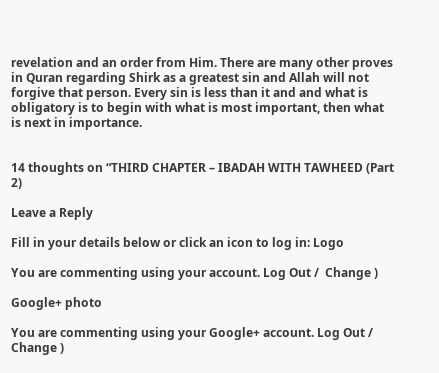revelation and an order from Him. There are many other proves in Quran regarding Shirk as a greatest sin and Allah will not forgive that person. Every sin is less than it and and what is obligatory is to begin with what is most important, then what is next in importance.


14 thoughts on “THIRD CHAPTER – IBADAH WITH TAWHEED (Part 2)

Leave a Reply

Fill in your details below or click an icon to log in: Logo

You are commenting using your account. Log Out /  Change )

Google+ photo

You are commenting using your Google+ account. Log Out /  Change )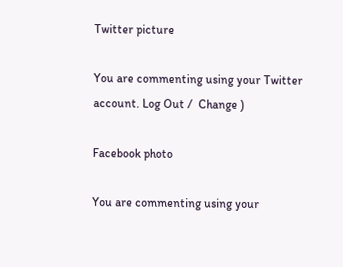Twitter picture

You are commenting using your Twitter account. Log Out /  Change )

Facebook photo

You are commenting using your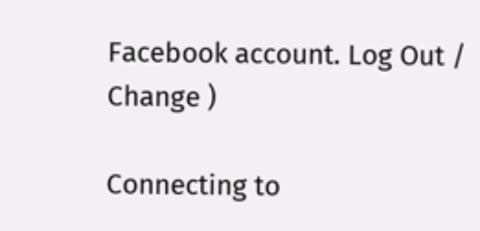Facebook account. Log Out /  Change )

Connecting to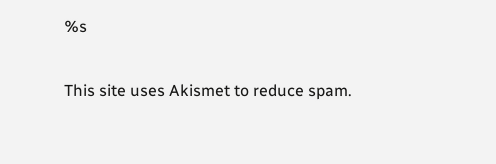%s

This site uses Akismet to reduce spam.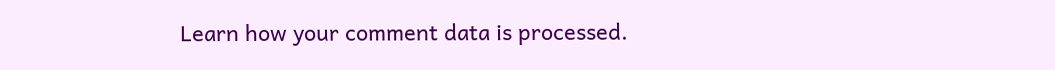Learn how your comment data is processed.